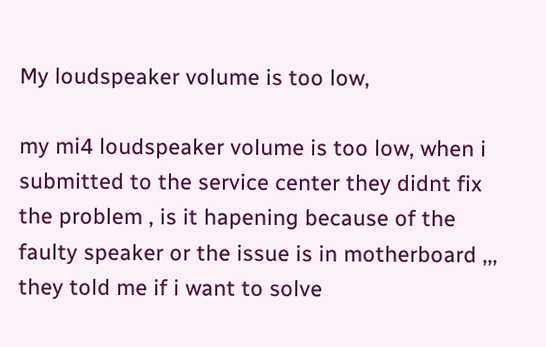My loudspeaker volume is too low,

my mi4 loudspeaker volume is too low, when i submitted to the service center they didnt fix the problem , is it hapening because of the faulty speaker or the issue is in motherboard ,,, they told me if i want to solve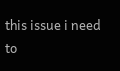this issue i need to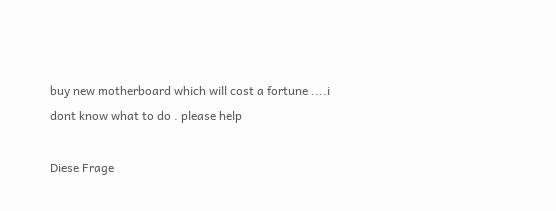buy new motherboard which will cost a fortune ....i dont know what to do . please help

Diese Frage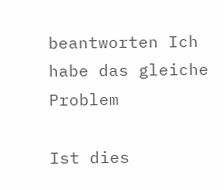beantworten Ich habe das gleiche Problem

Ist dies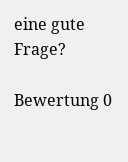eine gute Frage?

Bewertung 0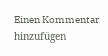Einen Kommentar hinzufügen